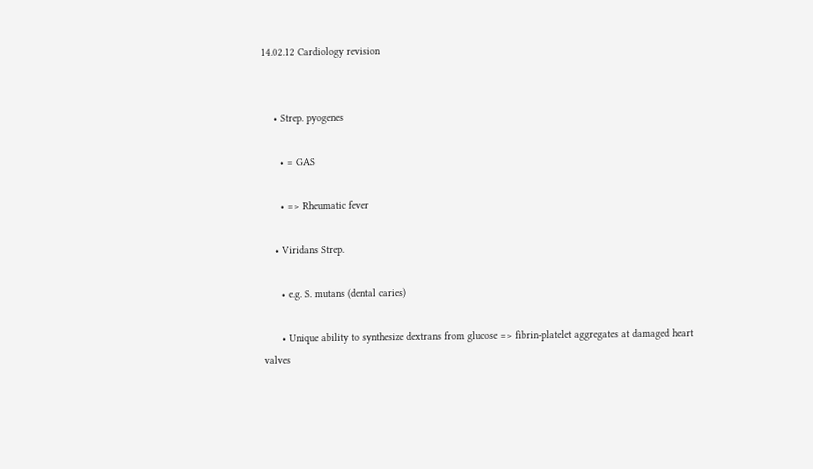14.02.12 Cardiology revision


    • Strep. pyogenes

      • = GAS

      • => Rheumatic fever

    • Viridans Strep.

      • e.g. S. mutans (dental caries)

      • Unique ability to synthesize dextrans from glucose => fibrin-platelet aggregates at damaged heart valves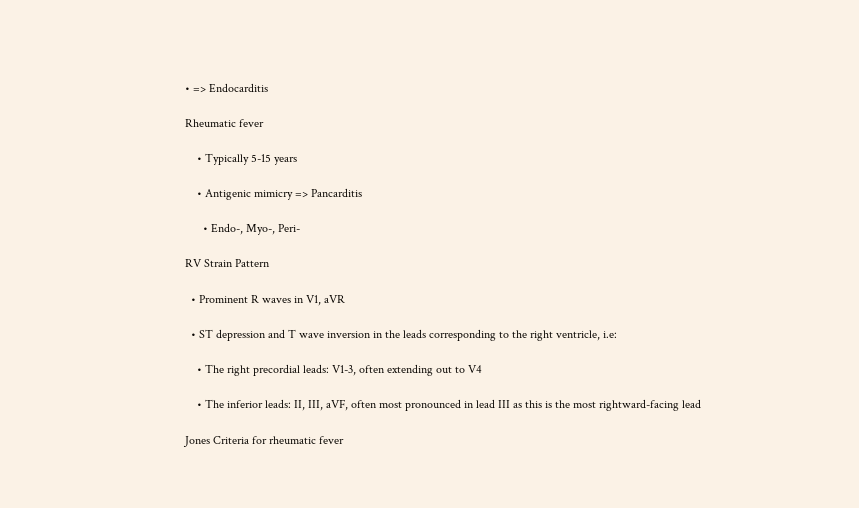• => Endocarditis

Rheumatic fever

    • Typically 5-15 years

    • Antigenic mimicry => Pancarditis

      • Endo-, Myo-, Peri-

RV Strain Pattern

  • Prominent R waves in V1, aVR

  • ST depression and T wave inversion in the leads corresponding to the right ventricle, i.e:

    • The right precordial leads: V1-3, often extending out to V4

    • The inferior leads: II, III, aVF, often most pronounced in lead III as this is the most rightward-facing lead

Jones Criteria for rheumatic fever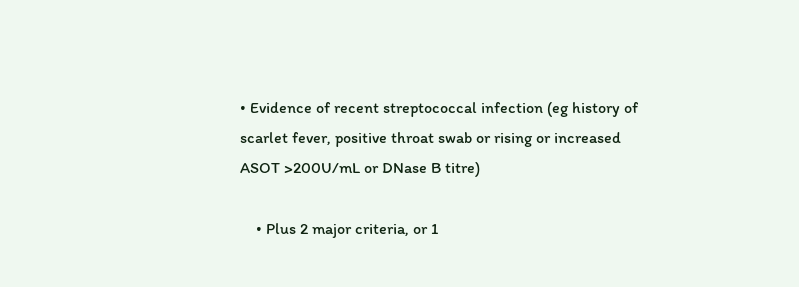• Evidence of recent streptococcal infection (eg history of scarlet fever, positive throat swab or rising or increased ASOT >200U/mL or DNase B titre)

    • Plus 2 major criteria, or 1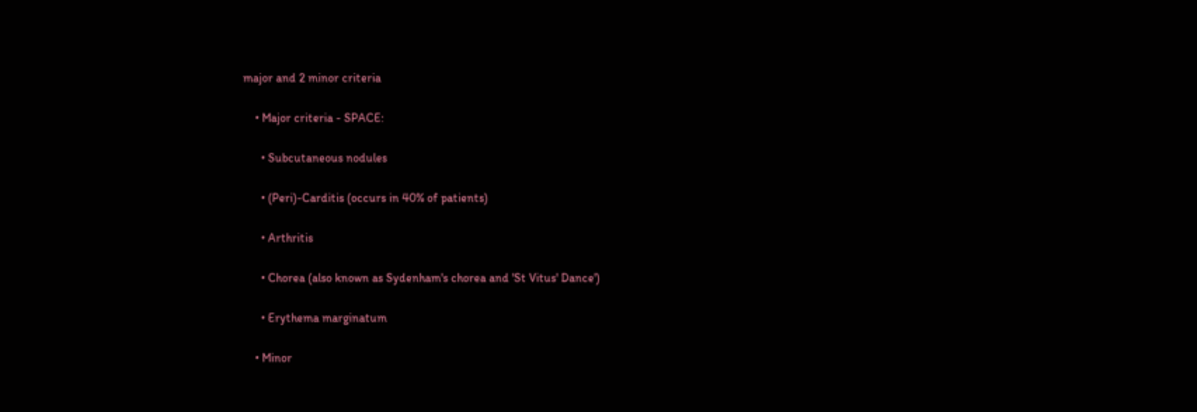major and 2 minor criteria

    • Major criteria - SPACE:

      • Subcutaneous nodules

      • (Peri)-Carditis (occurs in 40% of patients)

      • Arthritis

      • Chorea (also known as Sydenham's chorea and 'St Vitus' Dance')

      • Erythema marginatum

    • Minor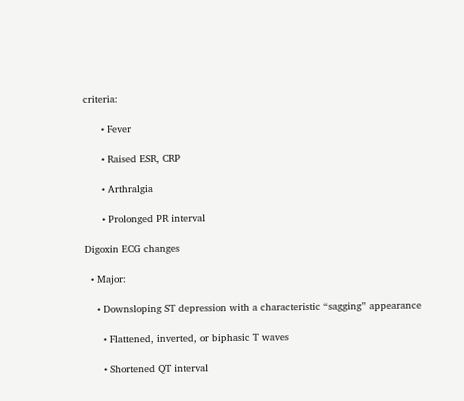criteria:

      • Fever

      • Raised ESR, CRP

      • Arthralgia

      • Prolonged PR interval

Digoxin ECG changes

  • Major:

    • Downsloping ST depression with a characteristic “sagging” appearance

      • Flattened, inverted, or biphasic T waves

      • Shortened QT interval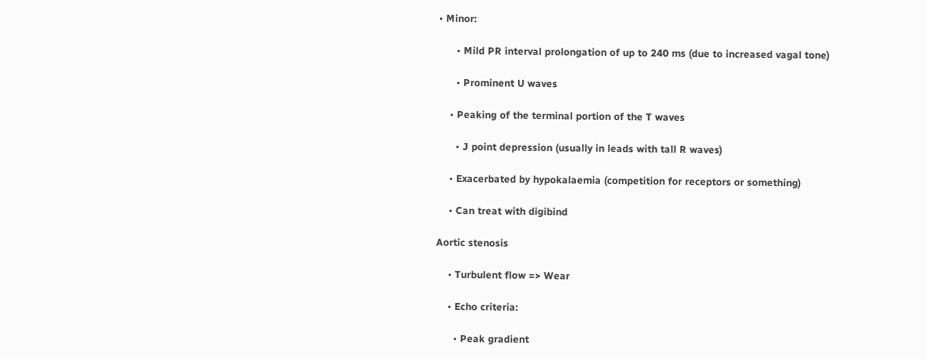• Minor:

      • Mild PR interval prolongation of up to 240 ms (due to increased vagal tone)

      • Prominent U waves

    • Peaking of the terminal portion of the T waves

      • J point depression (usually in leads with tall R waves)

    • Exacerbated by hypokalaemia (competition for receptors or something)

    • Can treat with digibind

Aortic stenosis

    • Turbulent flow => Wear

    • Echo criteria:

      • Peak gradient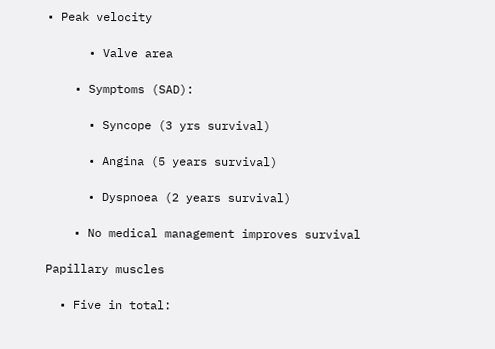• Peak velocity

      • Valve area

    • Symptoms (SAD):

      • Syncope (3 yrs survival)

      • Angina (5 years survival)

      • Dyspnoea (2 years survival)

    • No medical management improves survival

Papillary muscles

  • Five in total: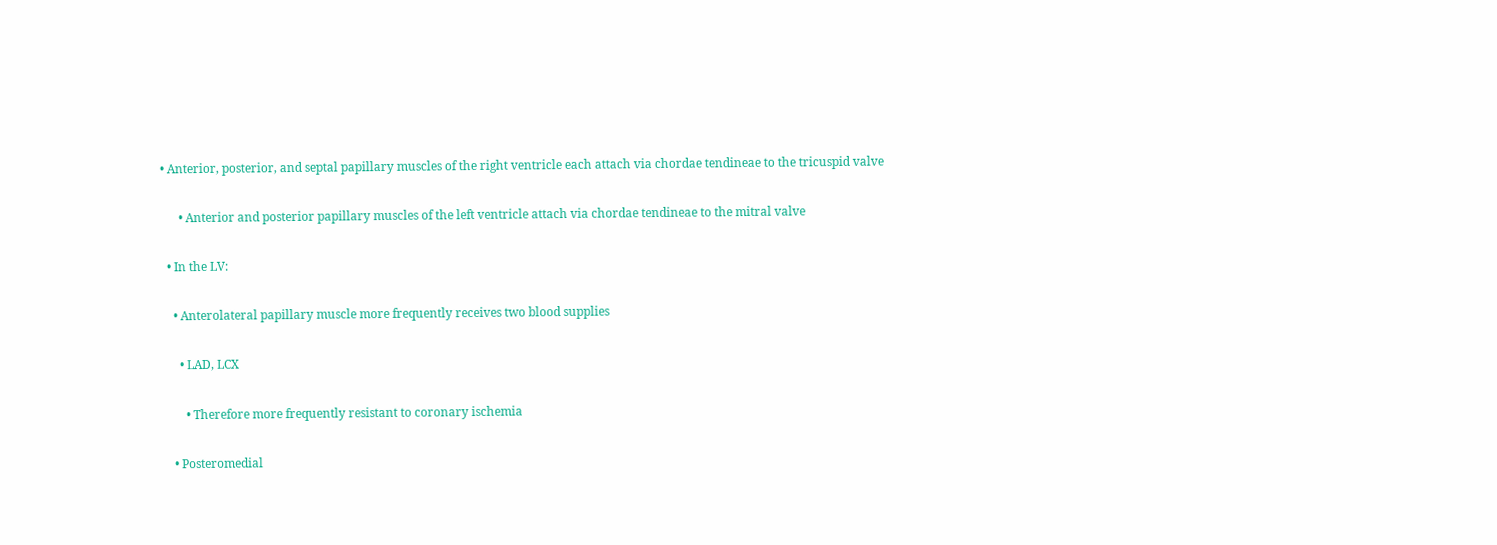• Anterior, posterior, and septal papillary muscles of the right ventricle each attach via chordae tendineae to the tricuspid valve

      • Anterior and posterior papillary muscles of the left ventricle attach via chordae tendineae to the mitral valve

  • In the LV:

    • Anterolateral papillary muscle more frequently receives two blood supplies

      • LAD, LCX

        • Therefore more frequently resistant to coronary ischemia

    • Posteromedial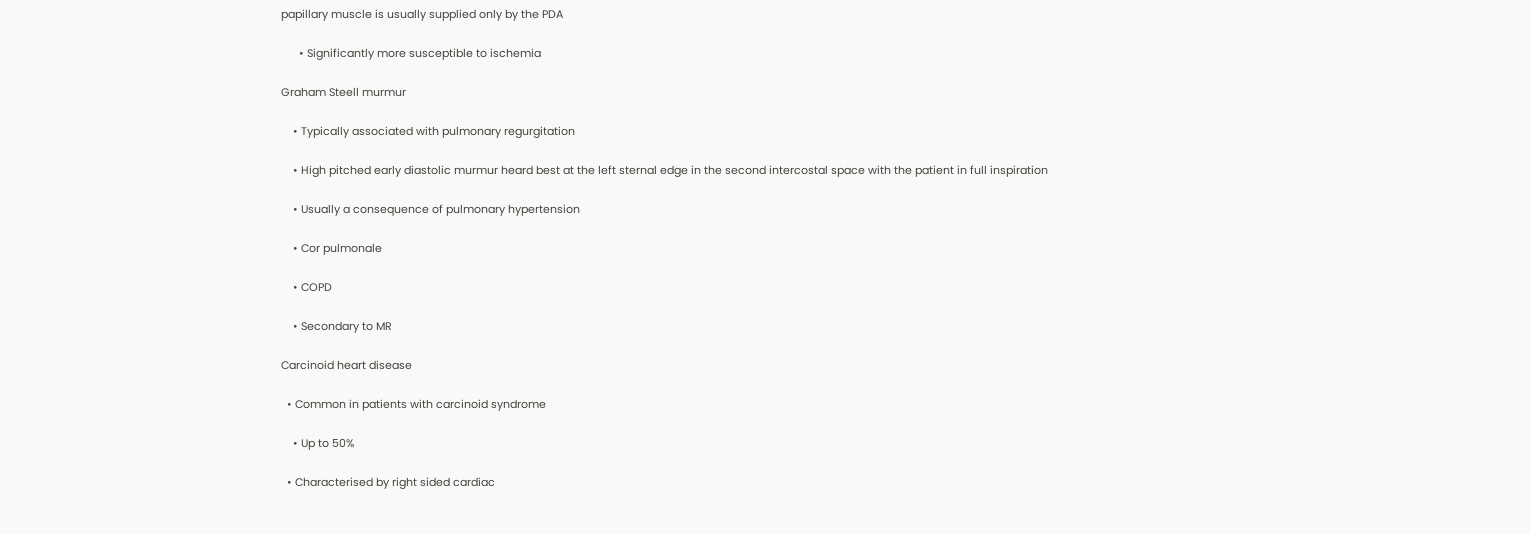papillary muscle is usually supplied only by the PDA

      • Significantly more susceptible to ischemia

Graham Steell murmur

    • Typically associated with pulmonary regurgitation

    • High pitched early diastolic murmur heard best at the left sternal edge in the second intercostal space with the patient in full inspiration

    • Usually a consequence of pulmonary hypertension

    • Cor pulmonale

    • COPD

    • Secondary to MR

Carcinoid heart disease

  • Common in patients with carcinoid syndrome

    • Up to 50%

  • Characterised by right sided cardiac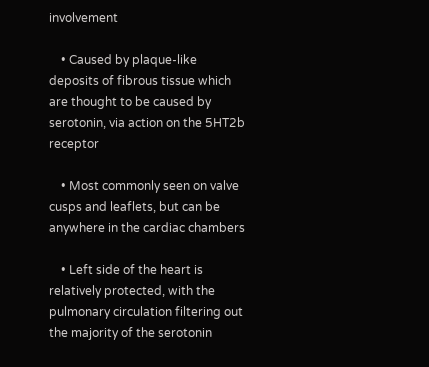involvement

    • Caused by plaque-like deposits of fibrous tissue which are thought to be caused by serotonin, via action on the 5HT2b receptor

    • Most commonly seen on valve cusps and leaflets, but can be anywhere in the cardiac chambers

    • Left side of the heart is relatively protected, with the pulmonary circulation filtering out the majority of the serotonin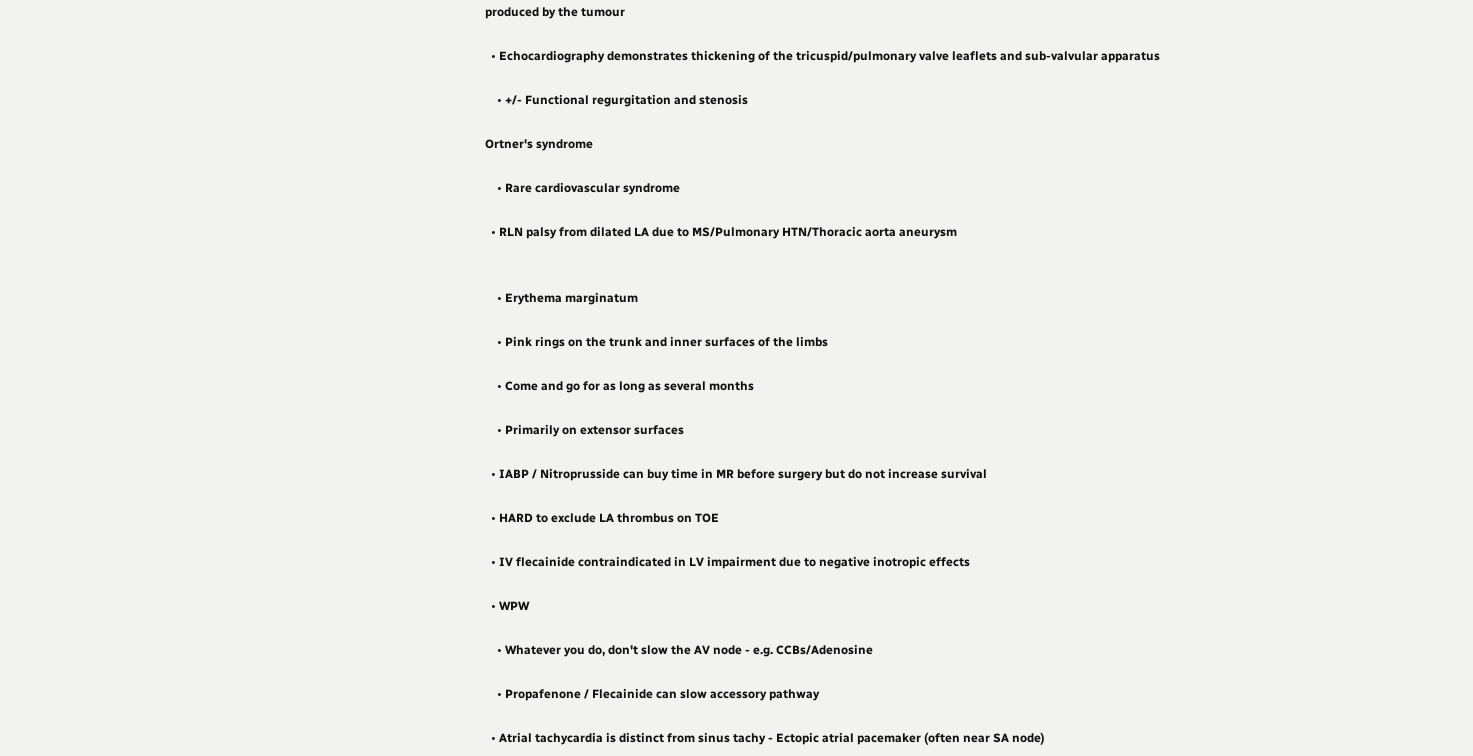produced by the tumour

  • Echocardiography demonstrates thickening of the tricuspid/pulmonary valve leaflets and sub-valvular apparatus

    • +/- Functional regurgitation and stenosis

Ortner's syndrome

    • Rare cardiovascular syndrome

  • RLN palsy from dilated LA due to MS/Pulmonary HTN/Thoracic aorta aneurysm


    • Erythema marginatum

    • Pink rings on the trunk and inner surfaces of the limbs

    • Come and go for as long as several months

    • Primarily on extensor surfaces

  • IABP / Nitroprusside can buy time in MR before surgery but do not increase survival

  • HARD to exclude LA thrombus on TOE

  • IV flecainide contraindicated in LV impairment due to negative inotropic effects

  • WPW

    • Whatever you do, don't slow the AV node - e.g. CCBs/Adenosine

    • Propafenone / Flecainide can slow accessory pathway

  • Atrial tachycardia is distinct from sinus tachy - Ectopic atrial pacemaker (often near SA node)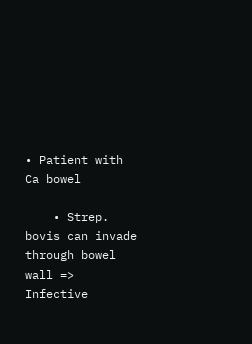• Patient with Ca bowel

    • Strep. bovis can invade through bowel wall => Infective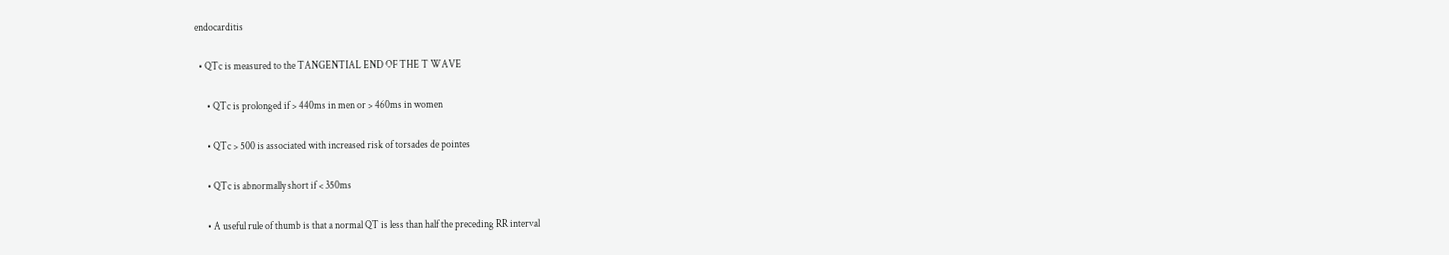endocarditis

  • QTc is measured to the TANGENTIAL END OF THE T WAVE

      • QTc is prolonged if > 440ms in men or > 460ms in women

      • QTc > 500 is associated with increased risk of torsades de pointes

      • QTc is abnormally short if < 350ms

      • A useful rule of thumb is that a normal QT is less than half the preceding RR interval